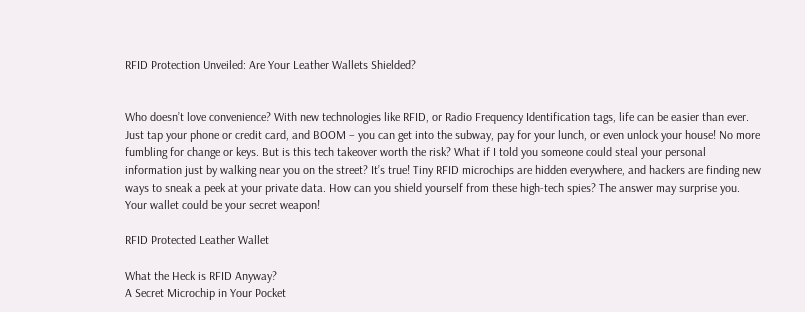RFID Protection Unveiled: Are Your Leather Wallets Shielded?


Who doesn’t love convenience? With new technologies like RFID, or Radio Frequency Identification tags, life can be easier than ever. Just tap your phone or credit card, and BOOM – you can get into the subway, pay for your lunch, or even unlock your house! No more fumbling for change or keys. But is this tech takeover worth the risk? What if I told you someone could steal your personal information just by walking near you on the street? It’s true! Tiny RFID microchips are hidden everywhere, and hackers are finding new ways to sneak a peek at your private data. How can you shield yourself from these high-tech spies? The answer may surprise you. Your wallet could be your secret weapon!

RFID Protected Leather Wallet

What the Heck is RFID Anyway?
A Secret Microchip in Your Pocket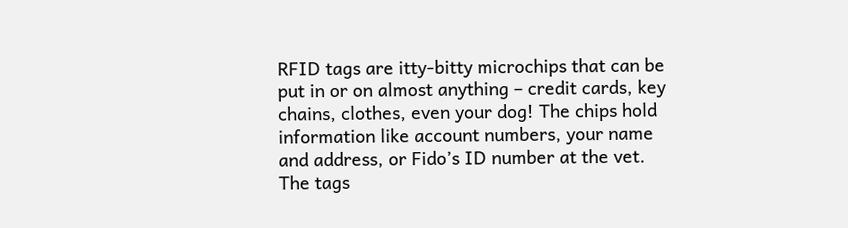RFID tags are itty-bitty microchips that can be put in or on almost anything – credit cards, key chains, clothes, even your dog! The chips hold information like account numbers, your name and address, or Fido’s ID number at the vet. The tags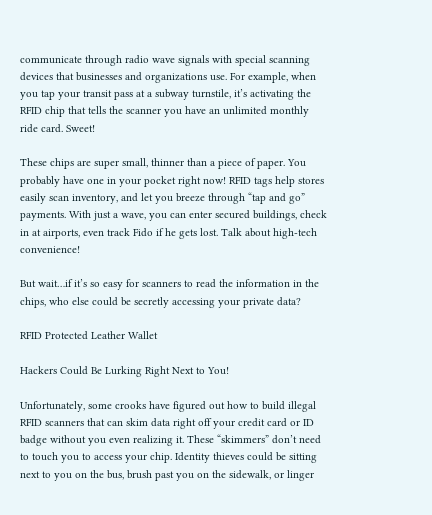communicate through radio wave signals with special scanning devices that businesses and organizations use. For example, when you tap your transit pass at a subway turnstile, it’s activating the RFID chip that tells the scanner you have an unlimited monthly ride card. Sweet!

These chips are super small, thinner than a piece of paper. You probably have one in your pocket right now! RFID tags help stores easily scan inventory, and let you breeze through “tap and go” payments. With just a wave, you can enter secured buildings, check in at airports, even track Fido if he gets lost. Talk about high-tech convenience!

But wait…if it’s so easy for scanners to read the information in the chips, who else could be secretly accessing your private data?

RFID Protected Leather Wallet

Hackers Could Be Lurking Right Next to You!

Unfortunately, some crooks have figured out how to build illegal RFID scanners that can skim data right off your credit card or ID badge without you even realizing it. These “skimmers” don’t need to touch you to access your chip. Identity thieves could be sitting next to you on the bus, brush past you on the sidewalk, or linger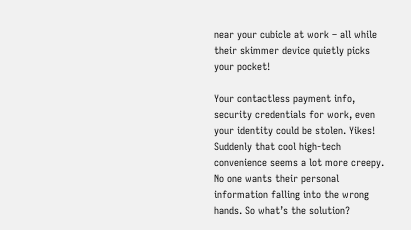near your cubicle at work – all while their skimmer device quietly picks your pocket!

Your contactless payment info, security credentials for work, even your identity could be stolen. Yikes! Suddenly that cool high-tech convenience seems a lot more creepy. No one wants their personal information falling into the wrong hands. So what’s the solution?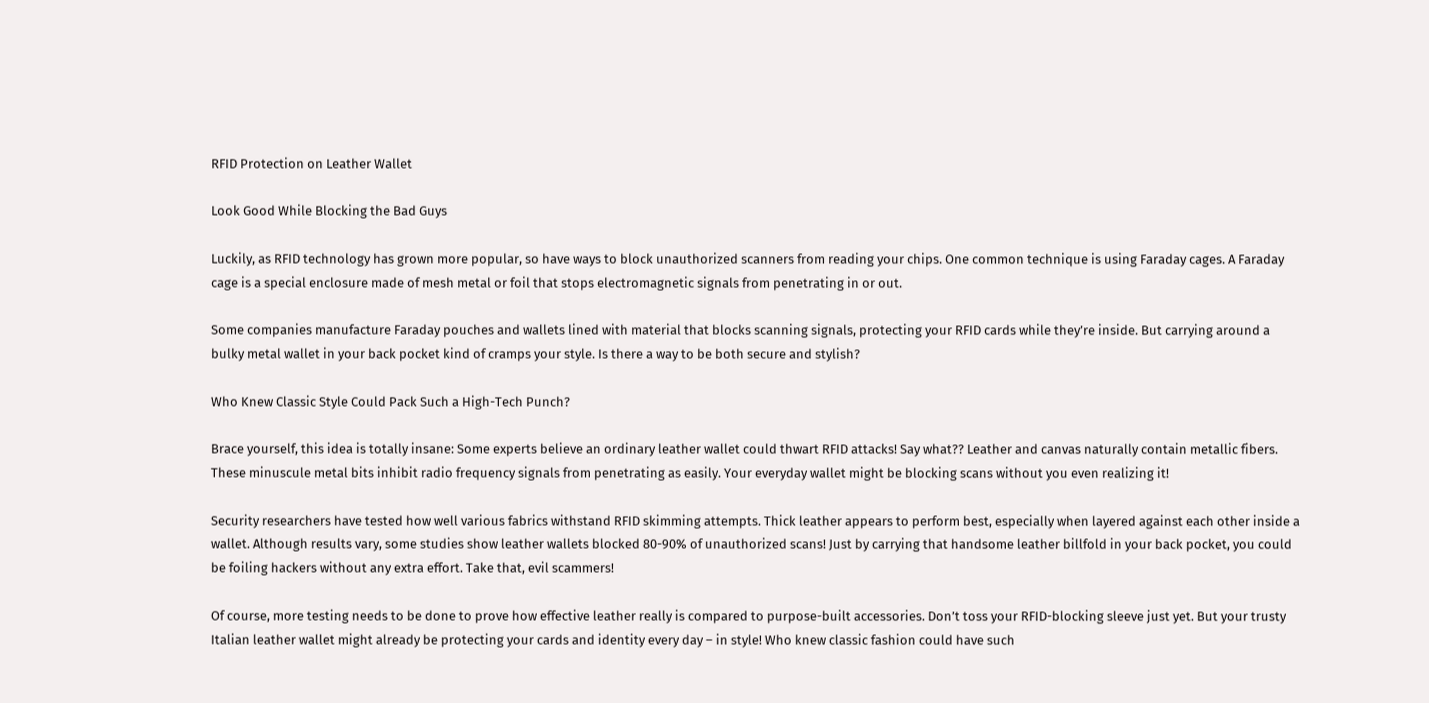RFID Protection on Leather Wallet

Look Good While Blocking the Bad Guys

Luckily, as RFID technology has grown more popular, so have ways to block unauthorized scanners from reading your chips. One common technique is using Faraday cages. A Faraday cage is a special enclosure made of mesh metal or foil that stops electromagnetic signals from penetrating in or out.

Some companies manufacture Faraday pouches and wallets lined with material that blocks scanning signals, protecting your RFID cards while they’re inside. But carrying around a bulky metal wallet in your back pocket kind of cramps your style. Is there a way to be both secure and stylish?

Who Knew Classic Style Could Pack Such a High-Tech Punch?

Brace yourself, this idea is totally insane: Some experts believe an ordinary leather wallet could thwart RFID attacks! Say what?? Leather and canvas naturally contain metallic fibers. These minuscule metal bits inhibit radio frequency signals from penetrating as easily. Your everyday wallet might be blocking scans without you even realizing it!

Security researchers have tested how well various fabrics withstand RFID skimming attempts. Thick leather appears to perform best, especially when layered against each other inside a wallet. Although results vary, some studies show leather wallets blocked 80-90% of unauthorized scans! Just by carrying that handsome leather billfold in your back pocket, you could be foiling hackers without any extra effort. Take that, evil scammers!

Of course, more testing needs to be done to prove how effective leather really is compared to purpose-built accessories. Don’t toss your RFID-blocking sleeve just yet. But your trusty Italian leather wallet might already be protecting your cards and identity every day – in style! Who knew classic fashion could have such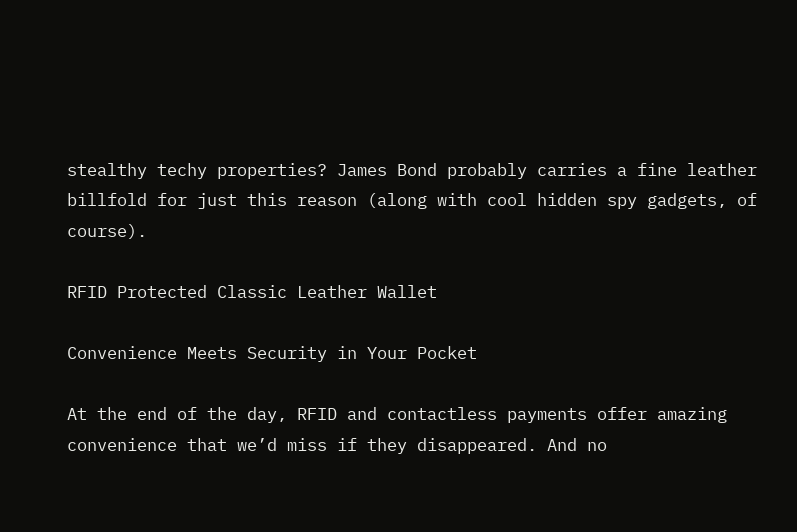stealthy techy properties? James Bond probably carries a fine leather billfold for just this reason (along with cool hidden spy gadgets, of course).

RFID Protected Classic Leather Wallet

Convenience Meets Security in Your Pocket

At the end of the day, RFID and contactless payments offer amazing convenience that we’d miss if they disappeared. And no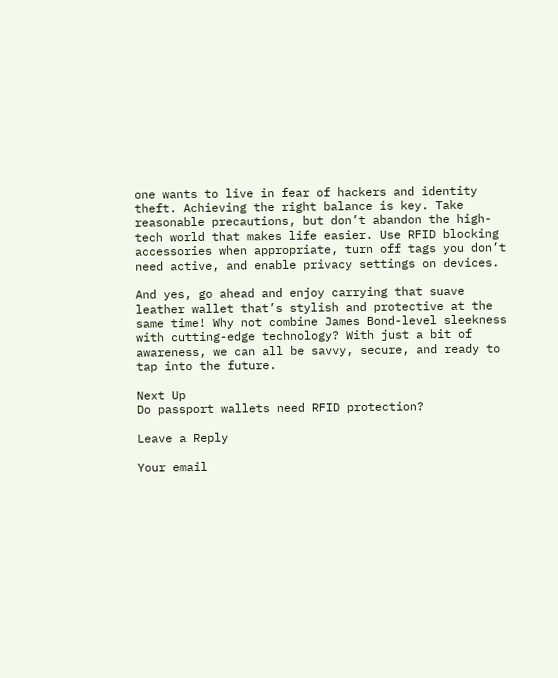one wants to live in fear of hackers and identity theft. Achieving the right balance is key. Take reasonable precautions, but don’t abandon the high-tech world that makes life easier. Use RFID blocking accessories when appropriate, turn off tags you don’t need active, and enable privacy settings on devices.

And yes, go ahead and enjoy carrying that suave leather wallet that’s stylish and protective at the same time! Why not combine James Bond-level sleekness with cutting-edge technology? With just a bit of awareness, we can all be savvy, secure, and ready to tap into the future.

Next Up
Do passport wallets need RFID protection?

Leave a Reply

Your email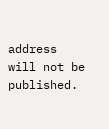address will not be published.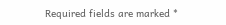Required fields are marked *